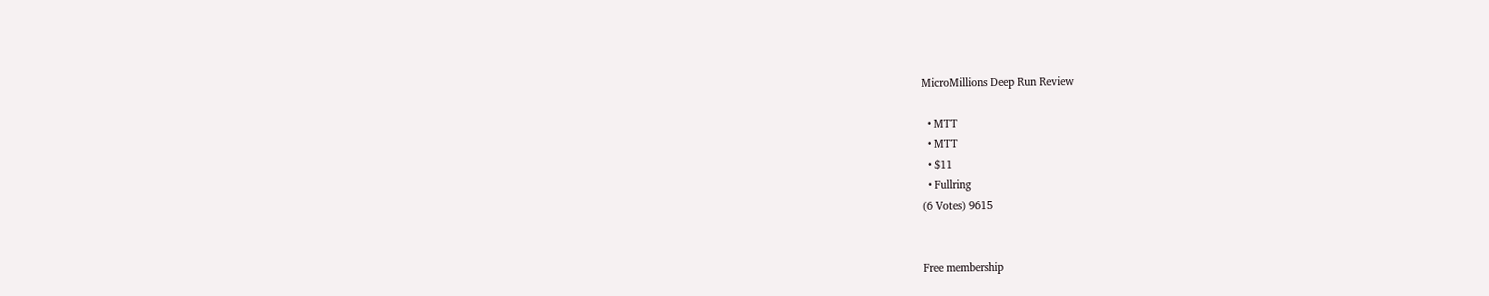MicroMillions Deep Run Review

  • MTT
  • MTT
  • $11
  • Fullring
(6 Votes) 9615


Free membership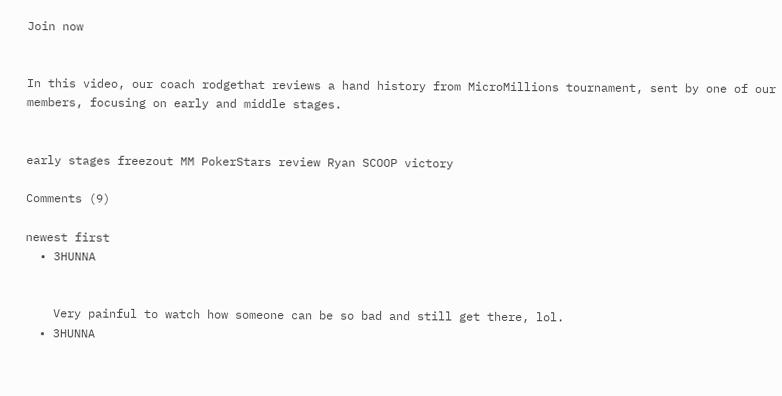Join now


In this video, our coach rodgethat reviews a hand history from MicroMillions tournament, sent by one of our members, focusing on early and middle stages.


early stages freezout MM PokerStars review Ryan SCOOP victory

Comments (9)

newest first
  • 3HUNNA


    Very painful to watch how someone can be so bad and still get there, lol.
  • 3HUNNA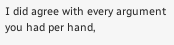I did agree with every argument you had per hand,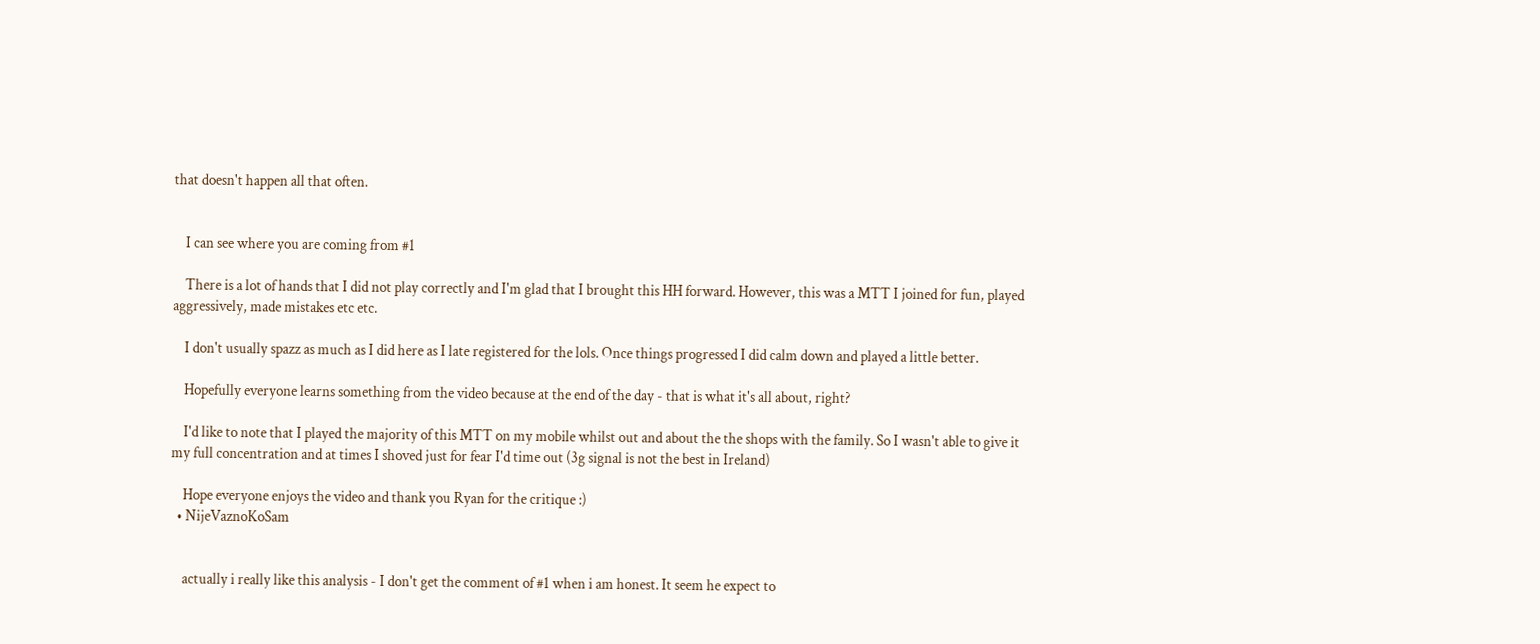that doesn't happen all that often.


    I can see where you are coming from #1

    There is a lot of hands that I did not play correctly and I'm glad that I brought this HH forward. However, this was a MTT I joined for fun, played aggressively, made mistakes etc etc.

    I don't usually spazz as much as I did here as I late registered for the lols. Once things progressed I did calm down and played a little better.

    Hopefully everyone learns something from the video because at the end of the day - that is what it's all about, right?

    I'd like to note that I played the majority of this MTT on my mobile whilst out and about the the shops with the family. So I wasn't able to give it my full concentration and at times I shoved just for fear I'd time out (3g signal is not the best in Ireland)

    Hope everyone enjoys the video and thank you Ryan for the critique :)
  • NijeVaznoKoSam


    actually i really like this analysis - I don't get the comment of #1 when i am honest. It seem he expect to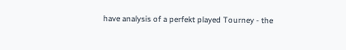have analysis of a perfekt played Tourney - the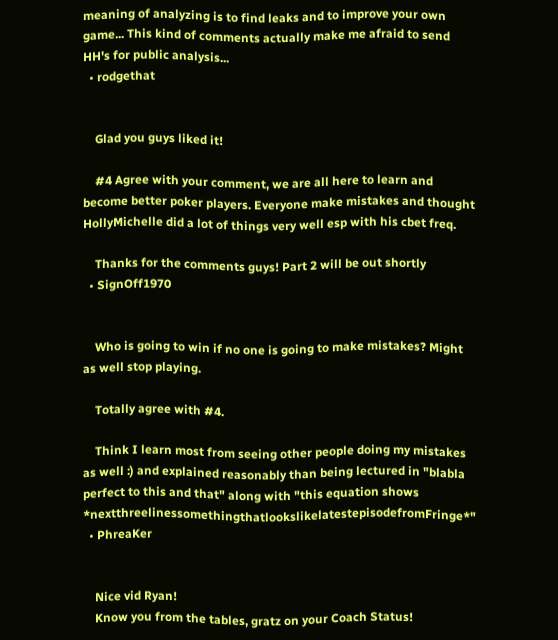meaning of analyzing is to find leaks and to improve your own game... This kind of comments actually make me afraid to send HH's for public analysis...
  • rodgethat


    Glad you guys liked it!

    #4 Agree with your comment, we are all here to learn and become better poker players. Everyone make mistakes and thought HollyMichelle did a lot of things very well esp with his cbet freq.

    Thanks for the comments guys! Part 2 will be out shortly
  • SignOff1970


    Who is going to win if no one is going to make mistakes? Might as well stop playing.

    Totally agree with #4.

    Think I learn most from seeing other people doing my mistakes as well :) and explained reasonably than being lectured in "blabla perfect to this and that" along with "this equation shows *nextthreelinessomethingthatlookslikelatestepisodefromFringe*"
  • PhreaKer


    Nice vid Ryan!
    Know you from the tables, gratz on your Coach Status!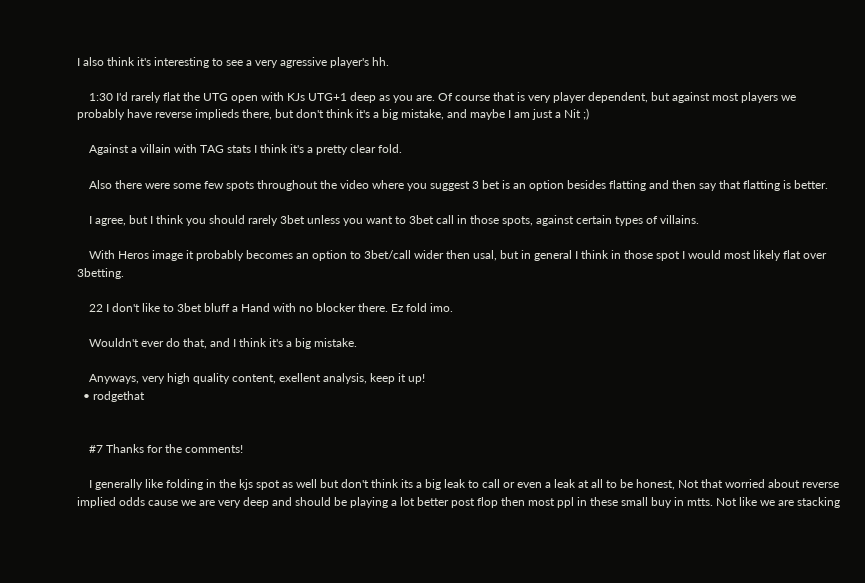I also think it's interesting to see a very agressive player's hh.

    1:30 I'd rarely flat the UTG open with KJs UTG+1 deep as you are. Of course that is very player dependent, but against most players we probably have reverse implieds there, but don't think it's a big mistake, and maybe I am just a Nit ;)

    Against a villain with TAG stats I think it's a pretty clear fold.

    Also there were some few spots throughout the video where you suggest 3 bet is an option besides flatting and then say that flatting is better.

    I agree, but I think you should rarely 3bet unless you want to 3bet call in those spots, against certain types of villains.

    With Heros image it probably becomes an option to 3bet/call wider then usal, but in general I think in those spot I would most likely flat over 3betting.

    22 I don't like to 3bet bluff a Hand with no blocker there. Ez fold imo.

    Wouldn't ever do that, and I think it's a big mistake.

    Anyways, very high quality content, exellent analysis, keep it up!
  • rodgethat


    #7 Thanks for the comments!

    I generally like folding in the kjs spot as well but don't think its a big leak to call or even a leak at all to be honest, Not that worried about reverse implied odds cause we are very deep and should be playing a lot better post flop then most ppl in these small buy in mtts. Not like we are stacking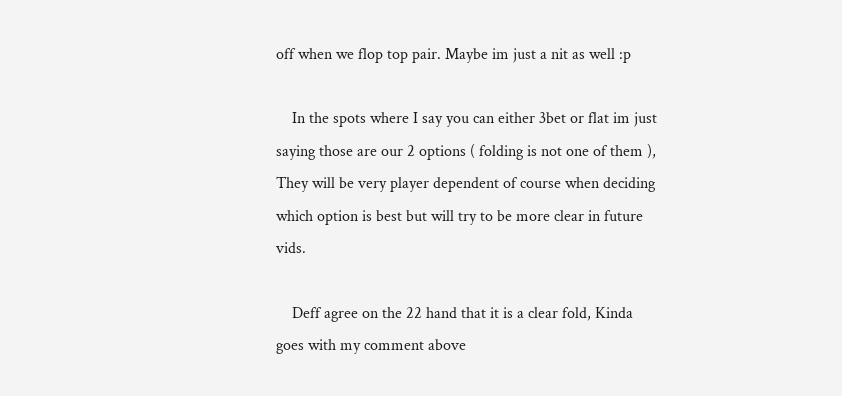off when we flop top pair. Maybe im just a nit as well :p

    In the spots where I say you can either 3bet or flat im just saying those are our 2 options ( folding is not one of them ), They will be very player dependent of course when deciding which option is best but will try to be more clear in future vids.

    Deff agree on the 22 hand that it is a clear fold, Kinda goes with my comment above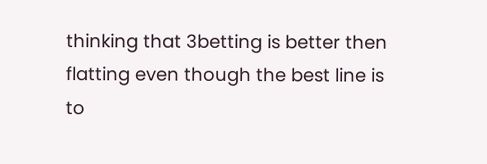thinking that 3betting is better then flatting even though the best line is to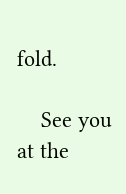fold.

    See you at the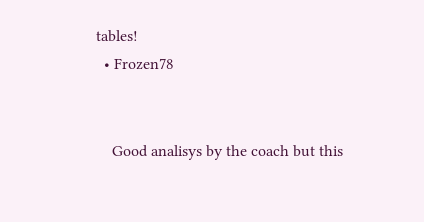tables!
  • Frozen78


    Good analisys by the coach but this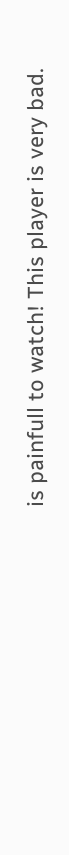is painfull to watch! This player is very bad.